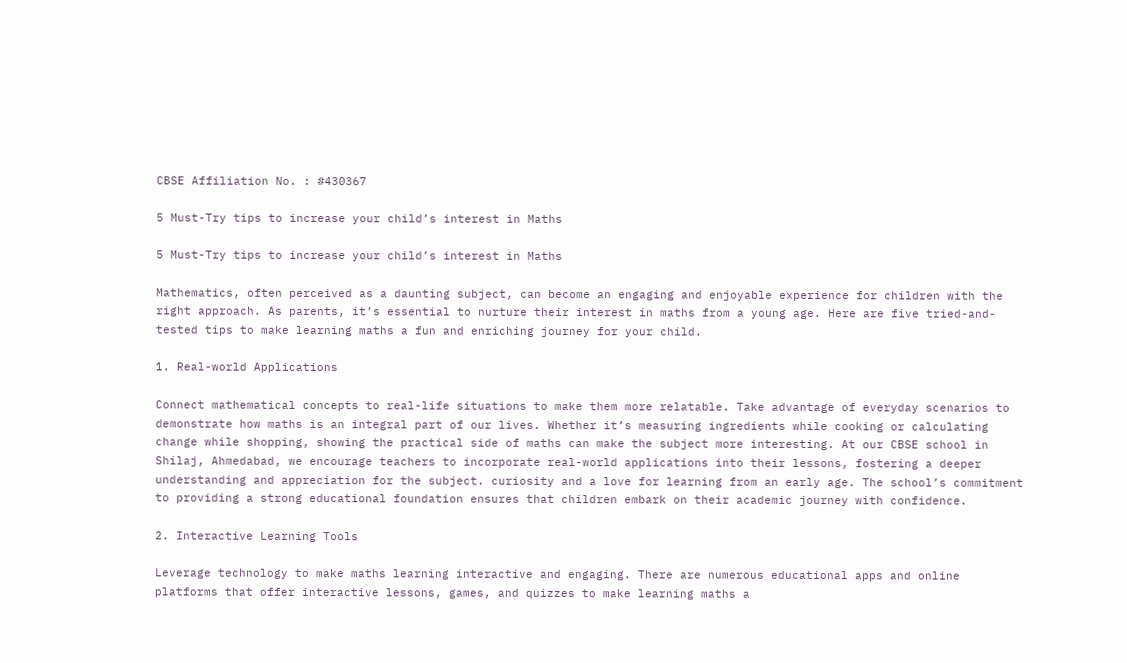CBSE Affiliation No. : #430367

5 Must-Try tips to increase your child’s interest in Maths

5 Must-Try tips to increase your child’s interest in Maths

Mathematics, often perceived as a daunting subject, can become an engaging and enjoyable experience for children with the right approach. As parents, it’s essential to nurture their interest in maths from a young age. Here are five tried-and-tested tips to make learning maths a fun and enriching journey for your child.

1. Real-world Applications

Connect mathematical concepts to real-life situations to make them more relatable. Take advantage of everyday scenarios to demonstrate how maths is an integral part of our lives. Whether it’s measuring ingredients while cooking or calculating change while shopping, showing the practical side of maths can make the subject more interesting. At our CBSE school in Shilaj, Ahmedabad, we encourage teachers to incorporate real-world applications into their lessons, fostering a deeper understanding and appreciation for the subject. curiosity and a love for learning from an early age. The school’s commitment to providing a strong educational foundation ensures that children embark on their academic journey with confidence.

2. Interactive Learning Tools

Leverage technology to make maths learning interactive and engaging. There are numerous educational apps and online platforms that offer interactive lessons, games, and quizzes to make learning maths a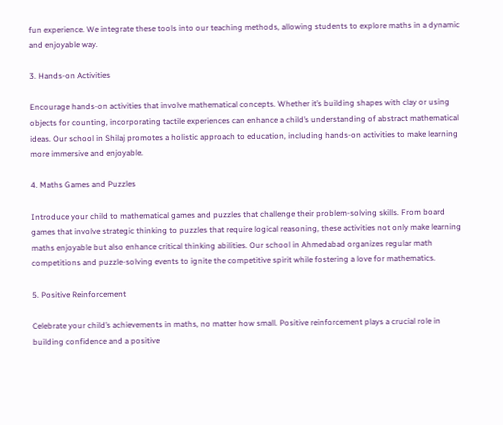fun experience. We integrate these tools into our teaching methods, allowing students to explore maths in a dynamic and enjoyable way.

3. Hands-on Activities

Encourage hands-on activities that involve mathematical concepts. Whether it’s building shapes with clay or using objects for counting, incorporating tactile experiences can enhance a child’s understanding of abstract mathematical ideas. Our school in Shilaj promotes a holistic approach to education, including hands-on activities to make learning more immersive and enjoyable.

4. Maths Games and Puzzles

Introduce your child to mathematical games and puzzles that challenge their problem-solving skills. From board games that involve strategic thinking to puzzles that require logical reasoning, these activities not only make learning maths enjoyable but also enhance critical thinking abilities. Our school in Ahmedabad organizes regular math competitions and puzzle-solving events to ignite the competitive spirit while fostering a love for mathematics.

5. Positive Reinforcement

Celebrate your child’s achievements in maths, no matter how small. Positive reinforcement plays a crucial role in building confidence and a positive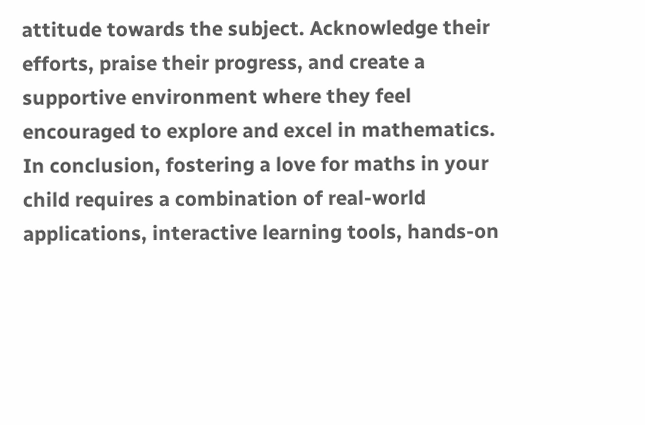attitude towards the subject. Acknowledge their efforts, praise their progress, and create a supportive environment where they feel encouraged to explore and excel in mathematics.
In conclusion, fostering a love for maths in your child requires a combination of real-world applications, interactive learning tools, hands-on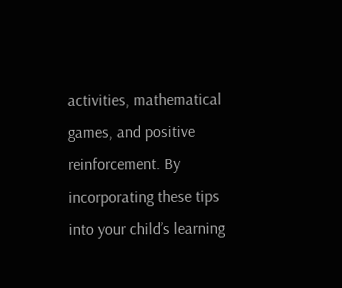activities, mathematical games, and positive reinforcement. By incorporating these tips into your child’s learning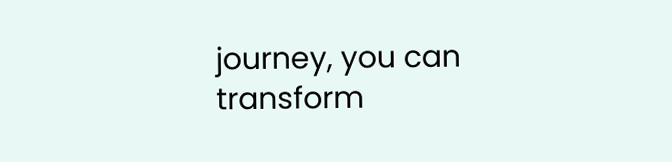journey, you can transform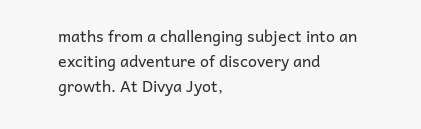maths from a challenging subject into an exciting adventure of discovery and growth. At Divya Jyot,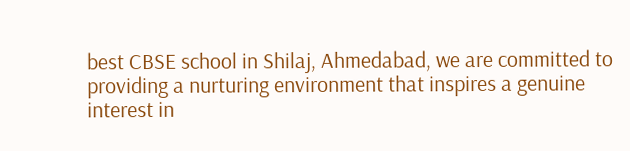best CBSE school in Shilaj, Ahmedabad, we are committed to providing a nurturing environment that inspires a genuine interest in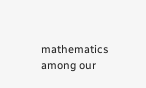mathematics among our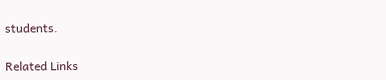students.

Related Links